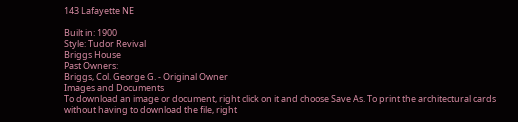143 Lafayette NE

Built in: 1900
Style: Tudor Revival
Briggs House
Past Owners:
Briggs, Col. George G. - Original Owner
Images and Documents
To download an image or document, right click on it and choose Save As. To print the architectural cards without having to download the file, right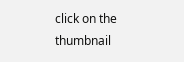click on the thumbnail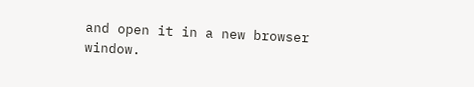and open it in a new browser window.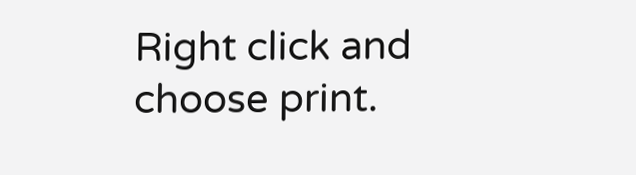Right click and choose print.